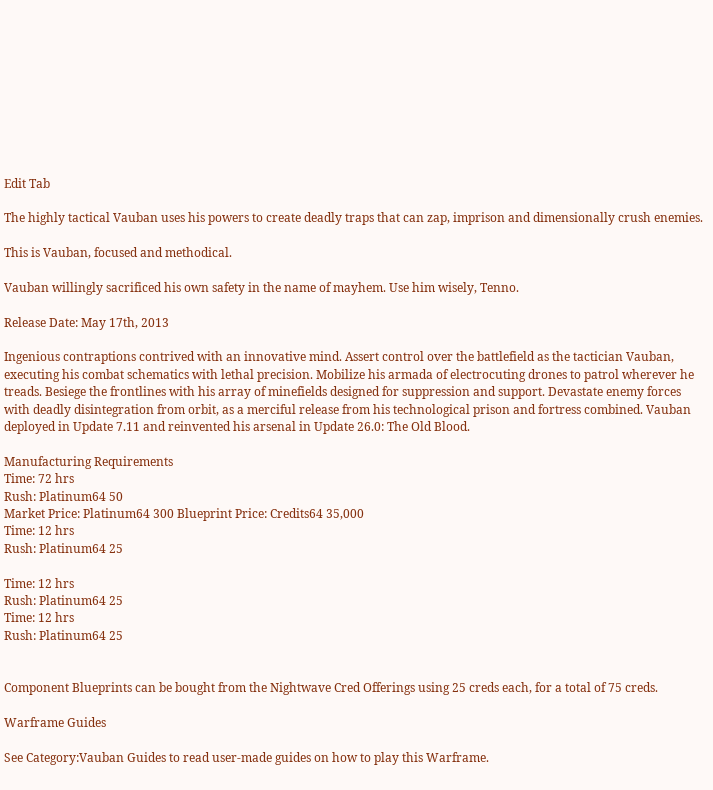Edit Tab

The highly tactical Vauban uses his powers to create deadly traps that can zap, imprison and dimensionally crush enemies.

This is Vauban, focused and methodical.

Vauban willingly sacrificed his own safety in the name of mayhem. Use him wisely, Tenno.

Release Date: May 17th, 2013

Ingenious contraptions contrived with an innovative mind. Assert control over the battlefield as the tactician Vauban, executing his combat schematics with lethal precision. Mobilize his armada of electrocuting drones to patrol wherever he treads. Besiege the frontlines with his array of minefields designed for suppression and support. Devastate enemy forces with deadly disintegration from orbit, as a merciful release from his technological prison and fortress combined. Vauban deployed in Update 7.11 and reinvented his arsenal in Update 26.0: The Old Blood.

Manufacturing Requirements
Time: 72 hrs
Rush: Platinum64 50
Market Price: Platinum64 300 Blueprint Price: Credits64 35,000
Time: 12 hrs
Rush: Platinum64 25

Time: 12 hrs
Rush: Platinum64 25
Time: 12 hrs
Rush: Platinum64 25


Component Blueprints can be bought from the Nightwave Cred Offerings using 25 creds each, for a total of 75 creds.

Warframe Guides

See Category:Vauban Guides to read user-made guides on how to play this Warframe.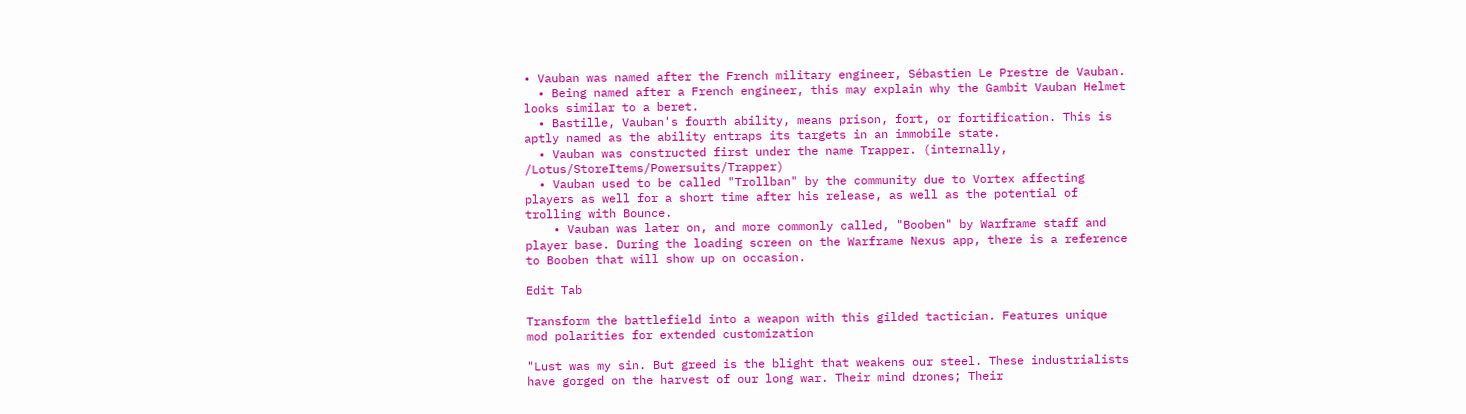• Vauban was named after the French military engineer, Sébastien Le Prestre de Vauban.
  • Being named after a French engineer, this may explain why the Gambit Vauban Helmet looks similar to a beret.
  • Bastille, Vauban's fourth ability, means prison, fort, or fortification. This is aptly named as the ability entraps its targets in an immobile state.
  • Vauban was constructed first under the name Trapper. (internally, /Lotus/StoreItems/Powersuits/Trapper)
  • Vauban used to be called "Trollban" by the community due to Vortex affecting players as well for a short time after his release, as well as the potential of trolling with Bounce.
    • Vauban was later on, and more commonly called, "Booben" by Warframe staff and player base. During the loading screen on the Warframe Nexus app, there is a reference to Booben that will show up on occasion.

Edit Tab

Transform the battlefield into a weapon with this gilded tactician. Features unique mod polarities for extended customization

"Lust was my sin. But greed is the blight that weakens our steel. These industrialists have gorged on the harvest of our long war. Their mind drones; Their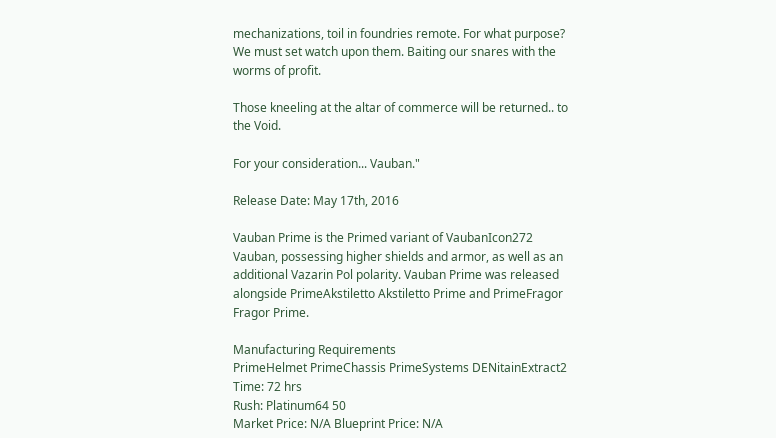mechanizations, toil in foundries remote. For what purpose? We must set watch upon them. Baiting our snares with the worms of profit.

Those kneeling at the altar of commerce will be returned.. to the Void.

For your consideration... Vauban."

Release Date: May 17th, 2016

Vauban Prime is the Primed variant of VaubanIcon272 Vauban, possessing higher shields and armor, as well as an additional Vazarin Pol polarity. Vauban Prime was released alongside PrimeAkstiletto Akstiletto Prime and PrimeFragor Fragor Prime.

Manufacturing Requirements
PrimeHelmet PrimeChassis PrimeSystems DENitainExtract2
Time: 72 hrs
Rush: Platinum64 50
Market Price: N/A Blueprint Price: N/A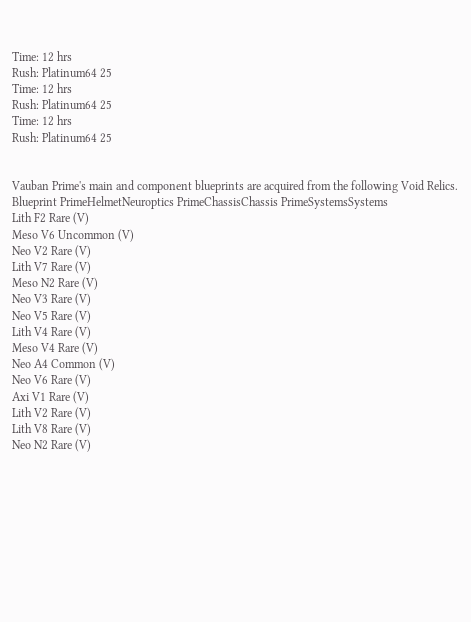Time: 12 hrs
Rush: Platinum64 25
Time: 12 hrs
Rush: Platinum64 25
Time: 12 hrs
Rush: Platinum64 25


Vauban Prime's main and component blueprints are acquired from the following Void Relics.
Blueprint PrimeHelmetNeuroptics PrimeChassisChassis PrimeSystemsSystems
Lith F2 Rare (V)
Meso V6 Uncommon (V)
Neo V2 Rare (V)
Lith V7 Rare (V)
Meso N2 Rare (V)
Neo V3 Rare (V)
Neo V5 Rare (V)
Lith V4 Rare (V)
Meso V4 Rare (V)
Neo A4 Common (V)
Neo V6 Rare (V)
Axi V1 Rare (V)
Lith V2 Rare (V)
Lith V8 Rare (V)
Neo N2 Rare (V)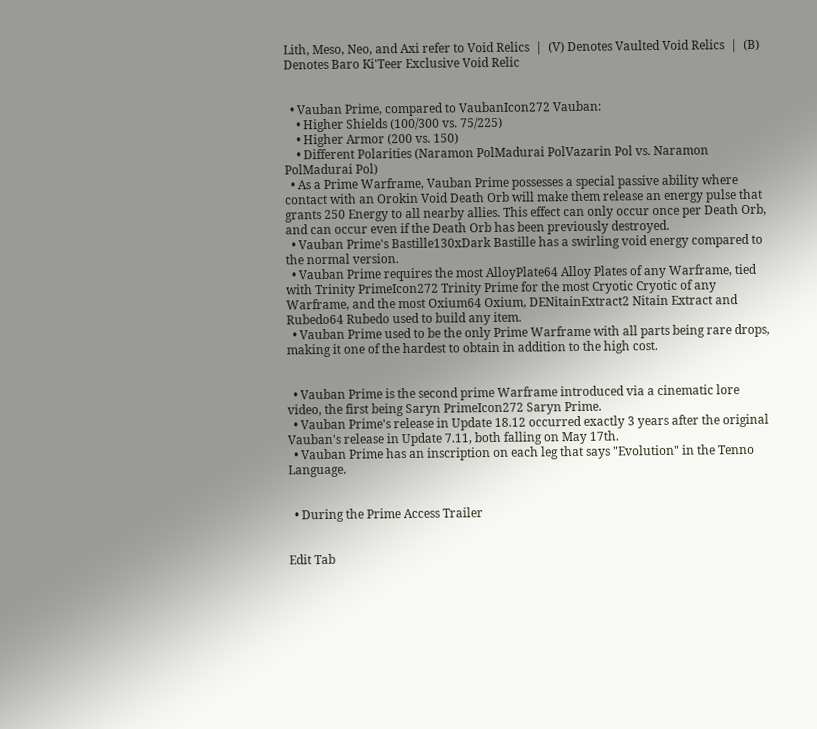Lith, Meso, Neo, and Axi refer to Void Relics  |  (V) Denotes Vaulted Void Relics  |  (B) Denotes Baro Ki'Teer Exclusive Void Relic


  • Vauban Prime, compared to VaubanIcon272 Vauban:
    • Higher Shields (100/300 vs. 75/225)
    • Higher Armor (200 vs. 150)
    • Different Polarities (Naramon PolMadurai PolVazarin Pol vs. Naramon PolMadurai Pol)
  • As a Prime Warframe, Vauban Prime possesses a special passive ability where contact with an Orokin Void Death Orb will make them release an energy pulse that grants 250 Energy to all nearby allies. This effect can only occur once per Death Orb, and can occur even if the Death Orb has been previously destroyed.
  • Vauban Prime's Bastille130xDark Bastille has a swirling void energy compared to the normal version.
  • Vauban Prime requires the most AlloyPlate64 Alloy Plates of any Warframe, tied with Trinity PrimeIcon272 Trinity Prime for the most Cryotic Cryotic of any Warframe, and the most Oxium64 Oxium, DENitainExtract2 Nitain Extract and Rubedo64 Rubedo used to build any item.
  • Vauban Prime used to be the only Prime Warframe with all parts being rare drops, making it one of the hardest to obtain in addition to the high cost.


  • Vauban Prime is the second prime Warframe introduced via a cinematic lore video, the first being Saryn PrimeIcon272 Saryn Prime.
  • Vauban Prime's release in Update 18.12 occurred exactly 3 years after the original Vauban's release in Update 7.11, both falling on May 17th.
  • Vauban Prime has an inscription on each leg that says "Evolution" in the Tenno Language.


  • During the Prime Access Trailer


Edit Tab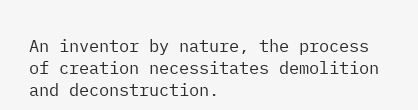An inventor by nature, the process of creation necessitates demolition and deconstruction.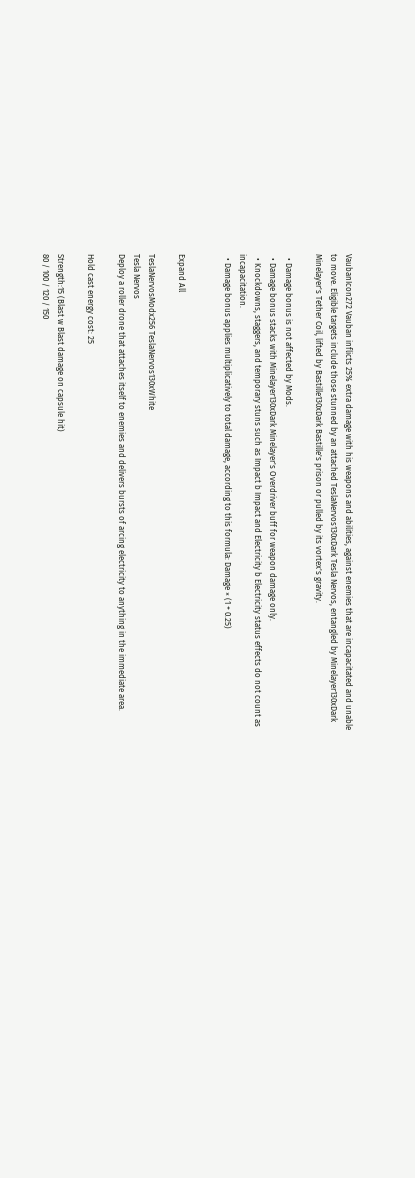VaubanIcon272 Vauban inflicts 25% extra damage with his weapons and abilities, against enemies that are incapacitated and unable to move. Eligible targets include those stunned by an attached TeslaNervos130xDark Tesla Nervos, entangled by Minelayer130xDark Minelayer's Tether Coil, lifted by Bastille130xDark Bastille's prison or pulled by its vortex's gravity.

  • Damage bonus is not affected by Mods.
  • Damage bonus stacks with Minelayer130xDark Minelayer's Overdriver buff for weapon damage only.
  • Knockdowns, staggers, and temporary stuns such as Impact b Impact and Electricity b Electricity status effects do not count as incapacitation.
  • Damage bonus applies multiplicatively to total damage, according to this formula: Damage × (1 + 0.25)


Expand All

TeslaNervosModx256 TeslaNervos130xWhite
Tesla Nervos
Deploy a roller drone that attaches itself to enemies and delivers bursts of arcing electricity to anything in the immediate area.

Hold cast energy cost: 25

Strength:15 (Blast w Blast damage on capsule hit)
80 / 100 / 120 / 150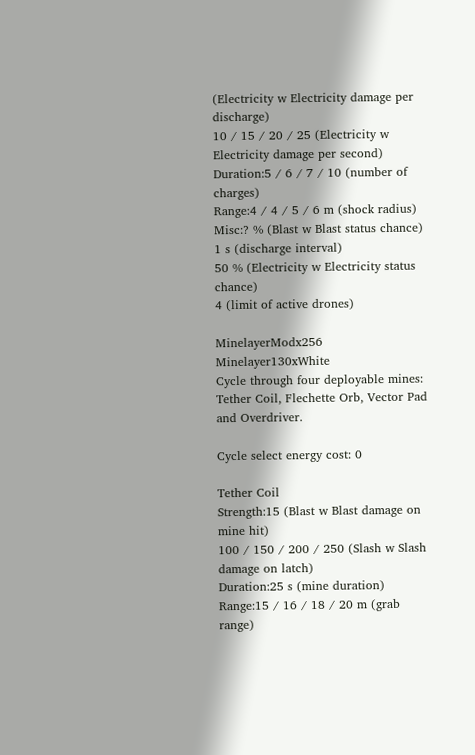(Electricity w Electricity damage per discharge)
10 / 15 / 20 / 25 (Electricity w Electricity damage per second)
Duration:5 / 6 / 7 / 10 (number of charges)
Range:4 / 4 / 5 / 6 m (shock radius)
Misc:? % (Blast w Blast status chance)
1 s (discharge interval)
50 % (Electricity w Electricity status chance)
4 (limit of active drones)

MinelayerModx256 Minelayer130xWhite
Cycle through four deployable mines: Tether Coil, Flechette Orb, Vector Pad and Overdriver.

Cycle select energy cost: 0

Tether Coil
Strength:15 (Blast w Blast damage on mine hit)
100 / 150 / 200 / 250 (Slash w Slash damage on latch)
Duration:25 s (mine duration)
Range:15 / 16 / 18 / 20 m (grab range)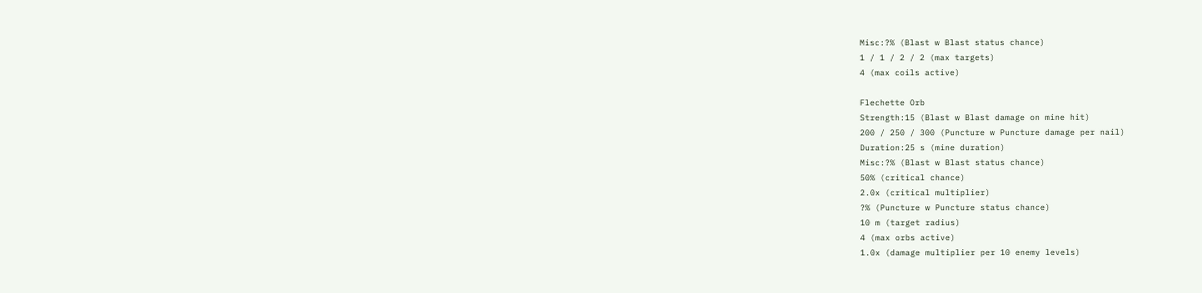Misc:?% (Blast w Blast status chance)
1 / 1 / 2 / 2 (max targets)
4 (max coils active)

Flechette Orb
Strength:15 (Blast w Blast damage on mine hit)
200 / 250 / 300 (Puncture w Puncture damage per nail)
Duration:25 s (mine duration)
Misc:?% (Blast w Blast status chance)
50% (critical chance)
2.0x (critical multiplier)
?% (Puncture w Puncture status chance)
10 m (target radius)
4 (max orbs active)
1.0x (damage multiplier per 10 enemy levels)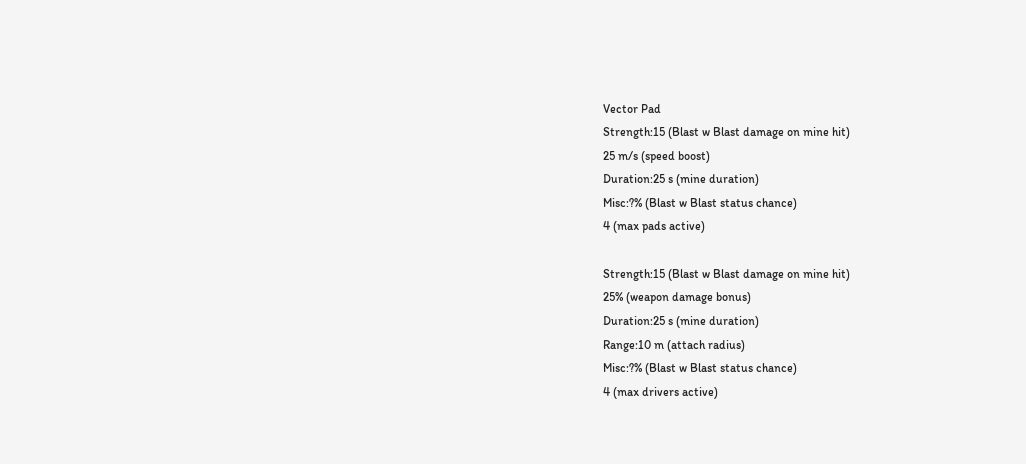Vector Pad
Strength:15 (Blast w Blast damage on mine hit)
25 m/s (speed boost)
Duration:25 s (mine duration)
Misc:?% (Blast w Blast status chance)
4 (max pads active)

Strength:15 (Blast w Blast damage on mine hit)
25% (weapon damage bonus)
Duration:25 s (mine duration)
Range:10 m (attach radius)
Misc:?% (Blast w Blast status chance)
4 (max drivers active)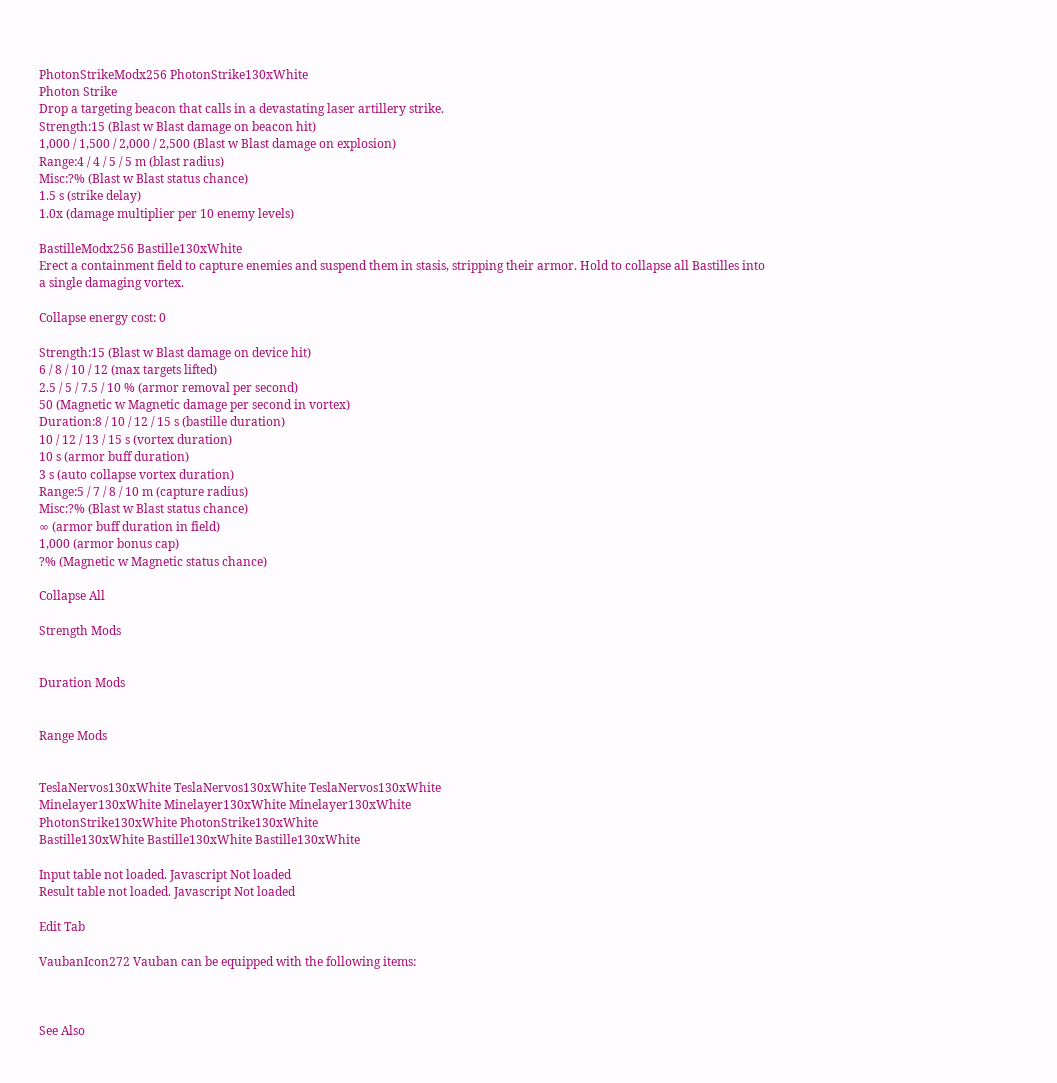PhotonStrikeModx256 PhotonStrike130xWhite
Photon Strike
Drop a targeting beacon that calls in a devastating laser artillery strike.
Strength:15 (Blast w Blast damage on beacon hit)
1,000 / 1,500 / 2,000 / 2,500 (Blast w Blast damage on explosion)
Range:4 / 4 / 5 / 5 m (blast radius)
Misc:?% (Blast w Blast status chance)
1.5 s (strike delay)
1.0x (damage multiplier per 10 enemy levels)

BastilleModx256 Bastille130xWhite
Erect a containment field to capture enemies and suspend them in stasis, stripping their armor. Hold to collapse all Bastilles into a single damaging vortex.

Collapse energy cost: 0

Strength:15 (Blast w Blast damage on device hit)
6 / 8 / 10 / 12 (max targets lifted)
2.5 / 5 / 7.5 / 10 % (armor removal per second)
50 (Magnetic w Magnetic damage per second in vortex)
Duration:8 / 10 / 12 / 15 s (bastille duration)
10 / 12 / 13 / 15 s (vortex duration)
10 s (armor buff duration)
3 s (auto collapse vortex duration)
Range:5 / 7 / 8 / 10 m (capture radius)
Misc:?% (Blast w Blast status chance)
∞ (armor buff duration in field)
1,000 (armor bonus cap)
?% (Magnetic w Magnetic status chance)

Collapse All

Strength Mods


Duration Mods


Range Mods


TeslaNervos130xWhite TeslaNervos130xWhite TeslaNervos130xWhite
Minelayer130xWhite Minelayer130xWhite Minelayer130xWhite
PhotonStrike130xWhite PhotonStrike130xWhite
Bastille130xWhite Bastille130xWhite Bastille130xWhite

Input table not loaded. Javascript Not loaded
Result table not loaded. Javascript Not loaded

Edit Tab

VaubanIcon272 Vauban can be equipped with the following items:



See Also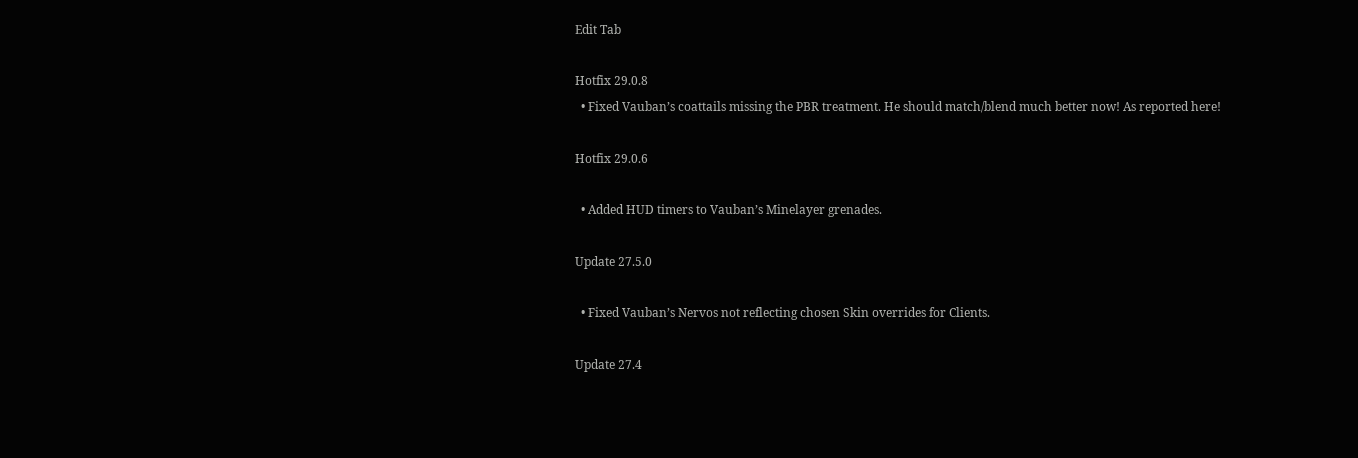Edit Tab

Hotfix 29.0.8
  • Fixed Vauban’s coattails missing the PBR treatment. He should match/blend much better now! As reported here!

Hotfix 29.0.6

  • Added HUD timers to Vauban’s Minelayer grenades.

Update 27.5.0

  • Fixed Vauban’s Nervos not reflecting chosen Skin overrides for Clients.

Update 27.4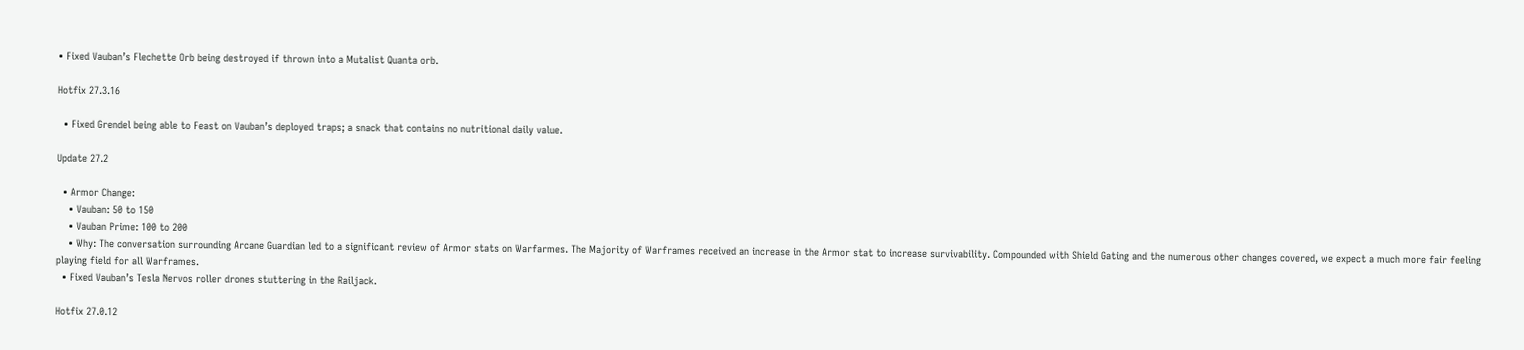• Fixed Vauban’s Flechette Orb being destroyed if thrown into a Mutalist Quanta orb.

Hotfix 27.3.16

  • Fixed Grendel being able to Feast on Vauban’s deployed traps; a snack that contains no nutritional daily value.

Update 27.2

  • Armor Change:
    • Vauban: 50 to 150
    • Vauban Prime: 100 to 200
    • Why: The conversation surrounding Arcane Guardian led to a significant review of Armor stats on Warfarmes. The Majority of Warframes received an increase in the Armor stat to increase survivability. Compounded with Shield Gating and the numerous other changes covered, we expect a much more fair feeling playing field for all Warframes.
  • Fixed Vauban’s Tesla Nervos roller drones stuttering in the Railjack.

Hotfix 27.0.12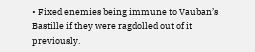• Fixed enemies being immune to Vauban’s Bastille if they were ragdolled out of it previously.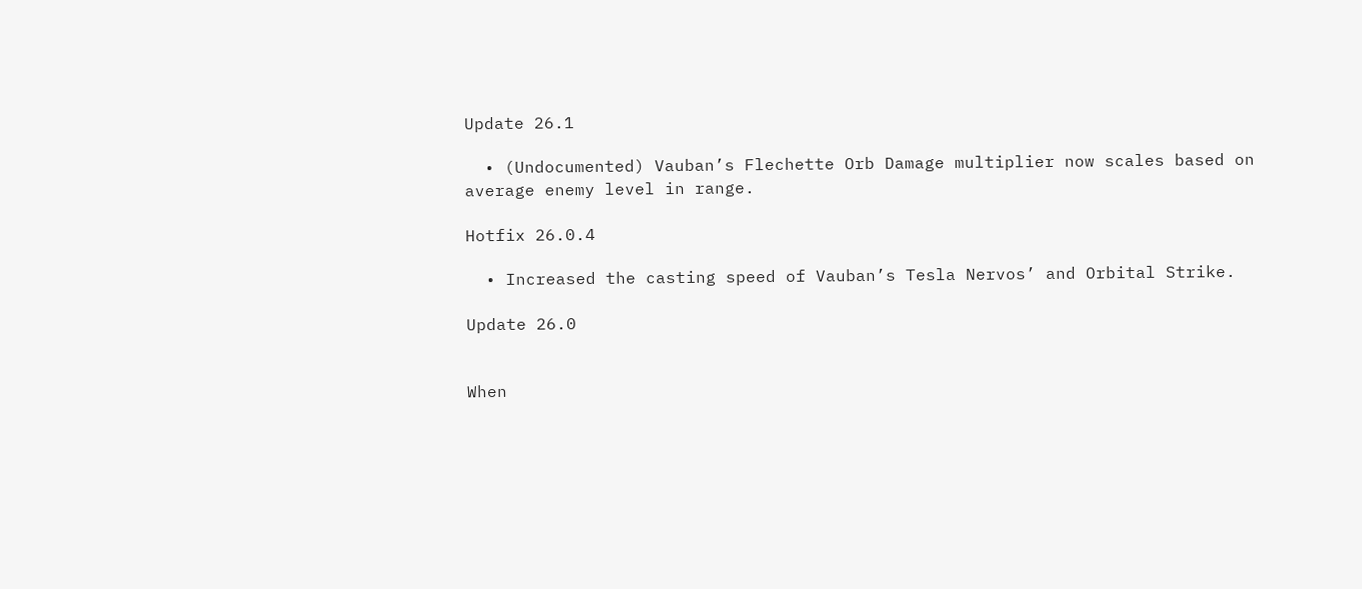Update 26.1

  • (Undocumented) Vauban’s Flechette Orb Damage multiplier now scales based on average enemy level in range.

Hotfix 26.0.4

  • Increased the casting speed of Vauban’s Tesla Nervos’ and Orbital Strike.

Update 26.0


When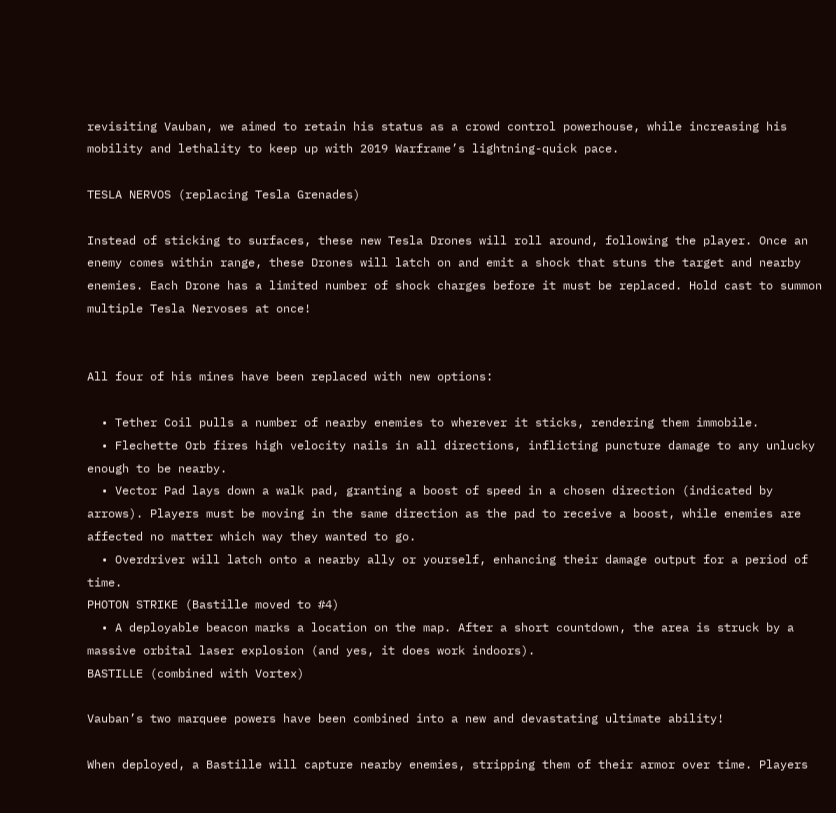revisiting Vauban, we aimed to retain his status as a crowd control powerhouse, while increasing his mobility and lethality to keep up with 2019 Warframe’s lightning-quick pace.

TESLA NERVOS (replacing Tesla Grenades)

Instead of sticking to surfaces, these new Tesla Drones will roll around, following the player. Once an enemy comes within range, these Drones will latch on and emit a shock that stuns the target and nearby enemies. Each Drone has a limited number of shock charges before it must be replaced. Hold cast to summon multiple Tesla Nervoses at once!


All four of his mines have been replaced with new options:

  • Tether Coil pulls a number of nearby enemies to wherever it sticks, rendering them immobile.
  • Flechette Orb fires high velocity nails in all directions, inflicting puncture damage to any unlucky enough to be nearby.
  • Vector Pad lays down a walk pad, granting a boost of speed in a chosen direction (indicated by arrows). Players must be moving in the same direction as the pad to receive a boost, while enemies are affected no matter which way they wanted to go.
  • Overdriver will latch onto a nearby ally or yourself, enhancing their damage output for a period of time.
PHOTON STRIKE (Bastille moved to #4)
  • A deployable beacon marks a location on the map. After a short countdown, the area is struck by a massive orbital laser explosion (and yes, it does work indoors).
BASTILLE (combined with Vortex)

Vauban’s two marquee powers have been combined into a new and devastating ultimate ability!

When deployed, a Bastille will capture nearby enemies, stripping them of their armor over time. Players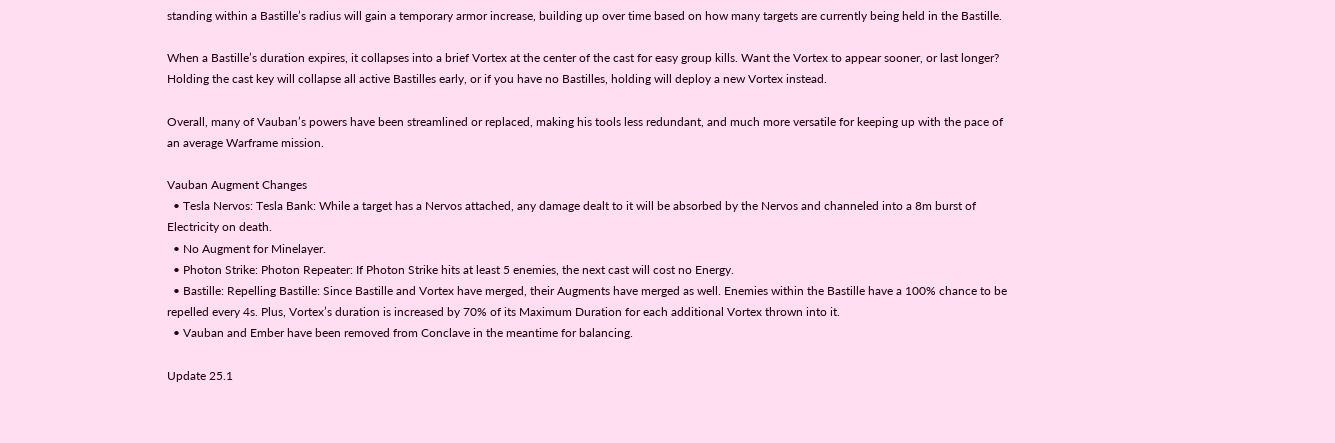standing within a Bastille’s radius will gain a temporary armor increase, building up over time based on how many targets are currently being held in the Bastille.

When a Bastille’s duration expires, it collapses into a brief Vortex at the center of the cast for easy group kills. Want the Vortex to appear sooner, or last longer? Holding the cast key will collapse all active Bastilles early, or if you have no Bastilles, holding will deploy a new Vortex instead.

Overall, many of Vauban’s powers have been streamlined or replaced, making his tools less redundant, and much more versatile for keeping up with the pace of an average Warframe mission.

Vauban Augment Changes
  • Tesla Nervos: Tesla Bank: While a target has a Nervos attached, any damage dealt to it will be absorbed by the Nervos and channeled into a 8m burst of Electricity on death.
  • No Augment for Minelayer.
  • Photon Strike: Photon Repeater: If Photon Strike hits at least 5 enemies, the next cast will cost no Energy.
  • Bastille: Repelling Bastille: Since Bastille and Vortex have merged, their Augments have merged as well. Enemies within the Bastille have a 100% chance to be repelled every 4s. Plus, Vortex’s duration is increased by 70% of its Maximum Duration for each additional Vortex thrown into it.
  • Vauban and Ember have been removed from Conclave in the meantime for balancing.

Update 25.1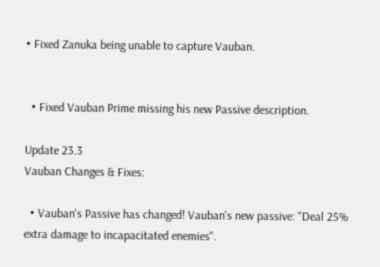• Fixed Zanuka being unable to capture Vauban.


  • Fixed Vauban Prime missing his new Passive description.

Update 23.3
Vauban Changes & Fixes:

  • Vauban's Passive has changed! Vauban's new passive: "Deal 25% extra damage to incapacitated enemies".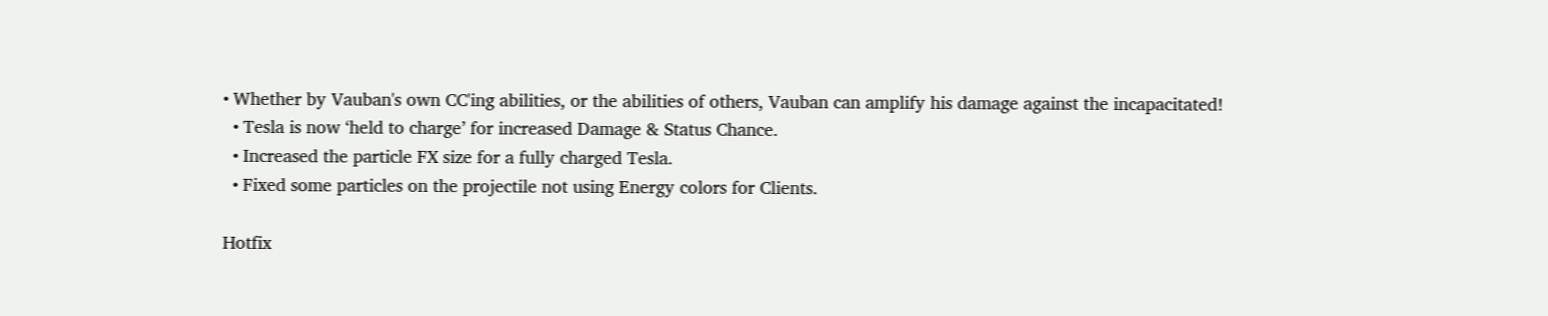• Whether by Vauban's own CC'ing abilities, or the abilities of others, Vauban can amplify his damage against the incapacitated!
  • Tesla is now ‘held to charge’ for increased Damage & Status Chance.
  • Increased the particle FX size for a fully charged Tesla.
  • Fixed some particles on the projectile not using Energy colors for Clients.

Hotfix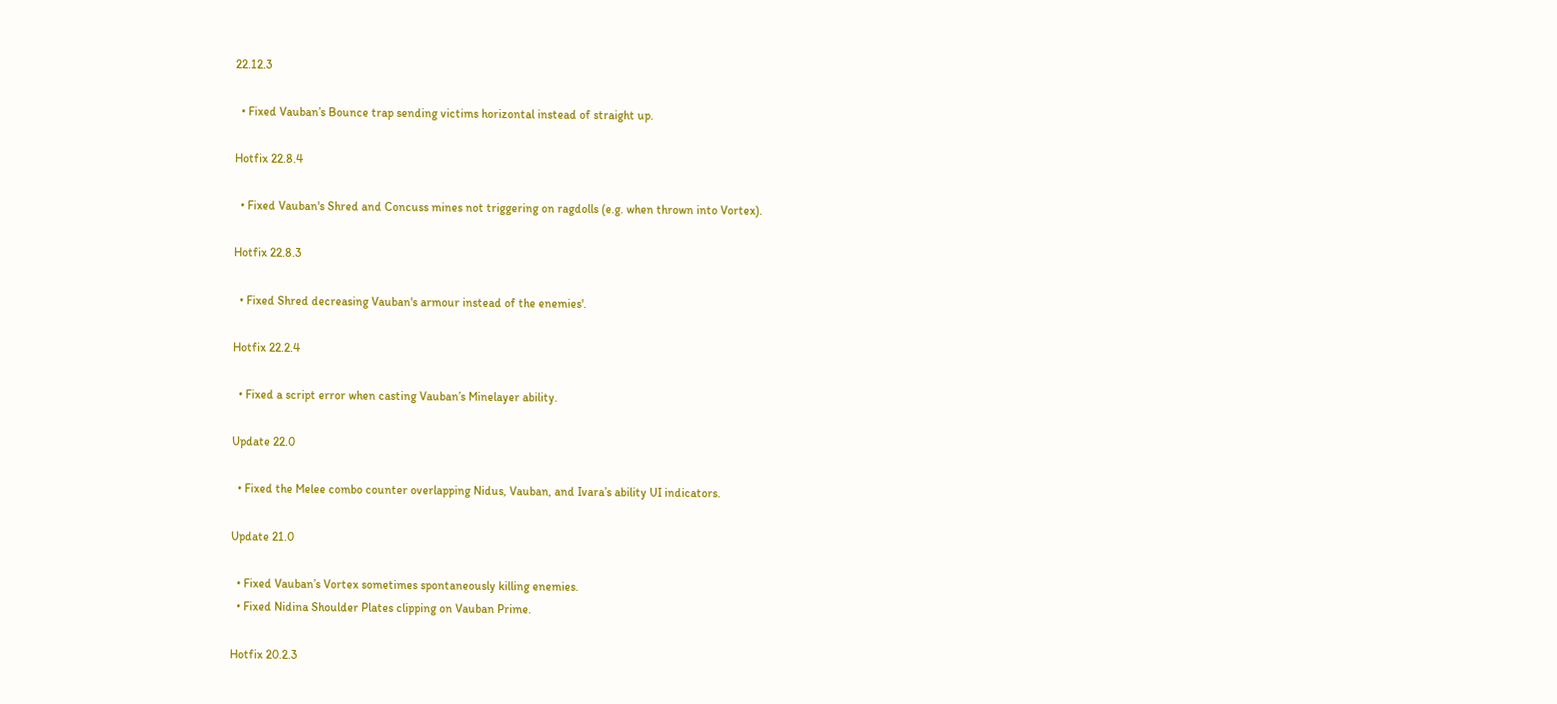22.12.3

  • Fixed Vauban’s Bounce trap sending victims horizontal instead of straight up.

Hotfix 22.8.4

  • Fixed Vauban's Shred and Concuss mines not triggering on ragdolls (e.g. when thrown into Vortex).

Hotfix 22.8.3

  • Fixed Shred decreasing Vauban's armour instead of the enemies'.

Hotfix 22.2.4

  • Fixed a script error when casting Vauban’s Minelayer ability.

Update 22.0

  • Fixed the Melee combo counter overlapping Nidus, Vauban, and Ivara’s ability UI indicators.

Update 21.0

  • Fixed Vauban’s Vortex sometimes spontaneously killing enemies.
  • Fixed Nidina Shoulder Plates clipping on Vauban Prime.

Hotfix 20.2.3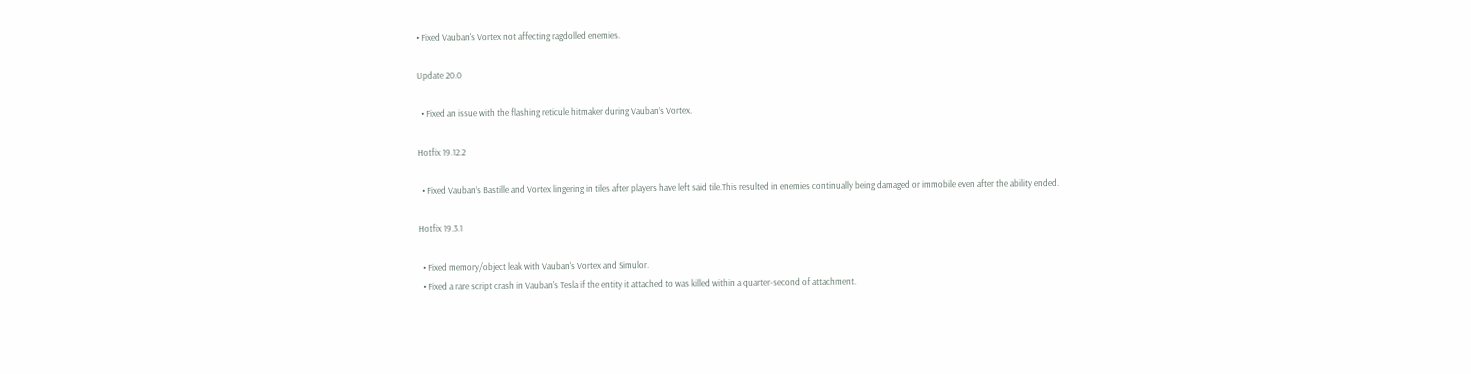• Fixed Vauban's Vortex not affecting ragdolled enemies.

Update 20.0

  • Fixed an issue with the flashing reticule hitmaker during Vauban’s Vortex.

Hotfix 19.12.2

  • Fixed Vauban’s Bastille and Vortex lingering in tiles after players have left said tile.This resulted in enemies continually being damaged or immobile even after the ability ended.

Hotfix 19.3.1

  • Fixed memory/object leak with Vauban's Vortex and Simulor.
  • Fixed a rare script crash in Vauban's Tesla if the entity it attached to was killed within a quarter-second of attachment.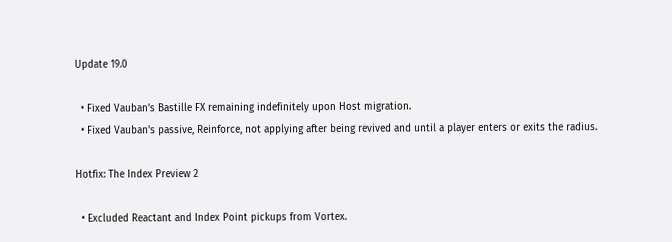Update 19.0

  • Fixed Vauban’s Bastille FX remaining indefinitely upon Host migration.
  • Fixed Vauban's passive, Reinforce, not applying after being revived and until a player enters or exits the radius.

Hotfix: The Index Preview 2

  • Excluded Reactant and Index Point pickups from Vortex.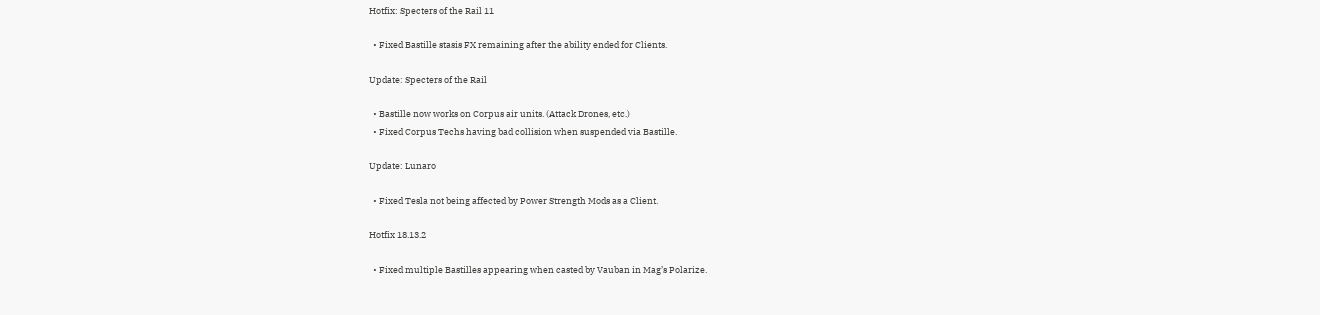Hotfix: Specters of the Rail 11

  • Fixed Bastille stasis FX remaining after the ability ended for Clients.

Update: Specters of the Rail

  • Bastille now works on Corpus air units. (Attack Drones, etc.)
  • Fixed Corpus Techs having bad collision when suspended via Bastille.

Update: Lunaro

  • Fixed Tesla not being affected by Power Strength Mods as a Client.

Hotfix 18.13.2

  • Fixed multiple Bastilles appearing when casted by Vauban in Mag’s Polarize.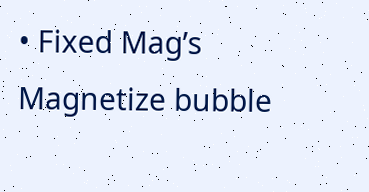• Fixed Mag’s Magnetize bubble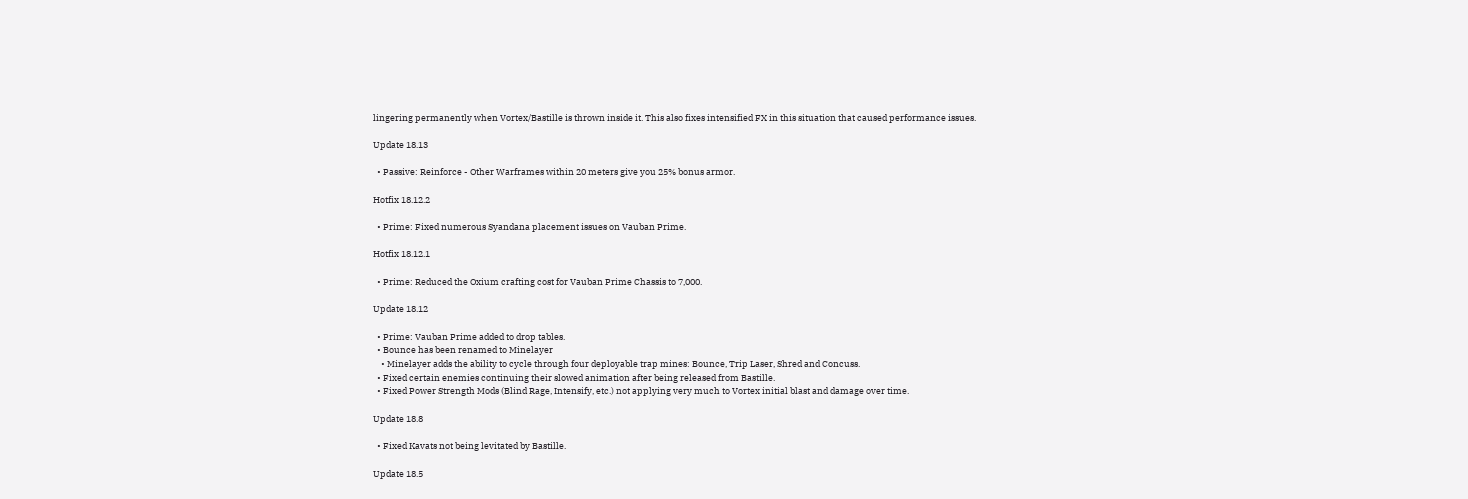lingering permanently when Vortex/Bastille is thrown inside it. This also fixes intensified FX in this situation that caused performance issues.

Update 18.13

  • Passive: Reinforce - Other Warframes within 20 meters give you 25% bonus armor.

Hotfix 18.12.2

  • Prime: Fixed numerous Syandana placement issues on Vauban Prime.

Hotfix 18.12.1

  • Prime: Reduced the Oxium crafting cost for Vauban Prime Chassis to 7,000.

Update 18.12

  • Prime: Vauban Prime added to drop tables.
  • Bounce has been renamed to Minelayer
    • Minelayer adds the ability to cycle through four deployable trap mines: Bounce, Trip Laser, Shred and Concuss.
  • Fixed certain enemies continuing their slowed animation after being released from Bastille.
  • Fixed Power Strength Mods (Blind Rage, Intensify, etc.) not applying very much to Vortex initial blast and damage over time.

Update 18.8

  • Fixed Kavats not being levitated by Bastille.

Update 18.5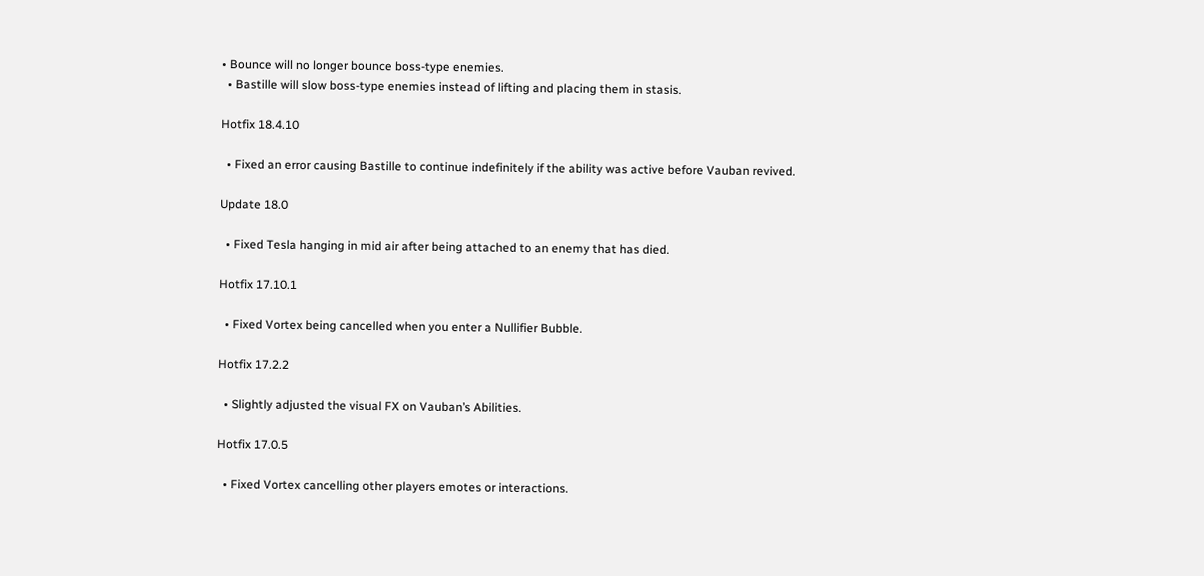• Bounce will no longer bounce boss-type enemies.
  • Bastille will slow boss-type enemies instead of lifting and placing them in stasis.

Hotfix 18.4.10

  • Fixed an error causing Bastille to continue indefinitely if the ability was active before Vauban revived.

Update 18.0

  • Fixed Tesla hanging in mid air after being attached to an enemy that has died.

Hotfix 17.10.1

  • Fixed Vortex being cancelled when you enter a Nullifier Bubble.

Hotfix 17.2.2

  • Slightly adjusted the visual FX on Vauban’s Abilities.

Hotfix 17.0.5

  • Fixed Vortex cancelling other players emotes or interactions.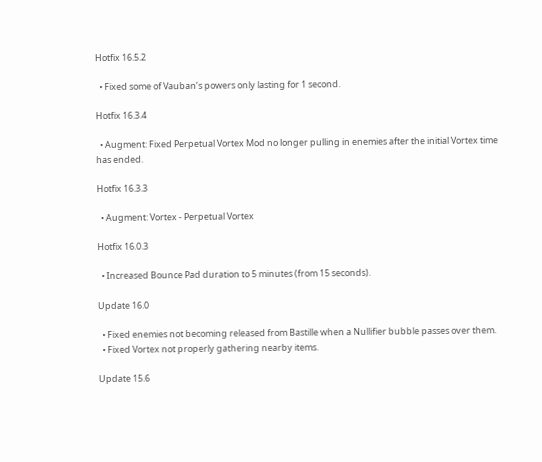Hotfix 16.5.2

  • Fixed some of Vauban’s powers only lasting for 1 second.

Hotfix 16.3.4

  • Augment: Fixed Perpetual Vortex Mod no longer pulling in enemies after the initial Vortex time has ended.

Hotfix 16.3.3

  • Augment: Vortex - Perpetual Vortex

Hotfix 16.0.3

  • Increased Bounce Pad duration to 5 minutes (from 15 seconds).

Update 16.0

  • Fixed enemies not becoming released from Bastille when a Nullifier bubble passes over them.
  • Fixed Vortex not properly gathering nearby items.

Update 15.6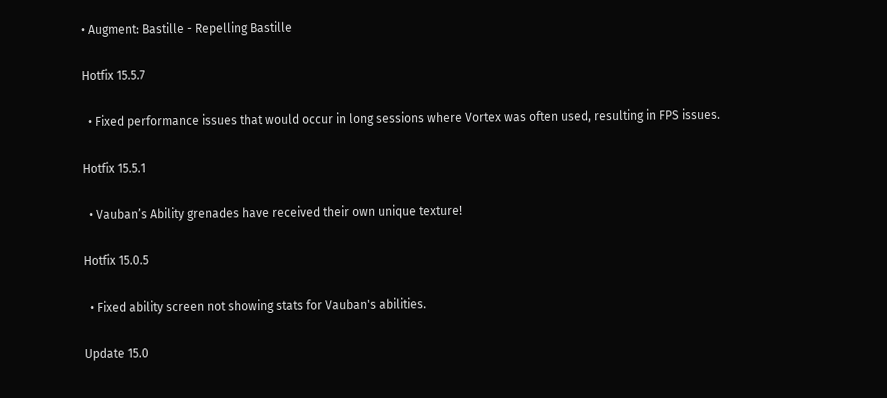• Augment: Bastille - Repelling Bastille

Hotfix 15.5.7

  • Fixed performance issues that would occur in long sessions where Vortex was often used, resulting in FPS issues.

Hotfix 15.5.1

  • Vauban’s Ability grenades have received their own unique texture!

Hotfix 15.0.5

  • Fixed ability screen not showing stats for Vauban's abilities.

Update 15.0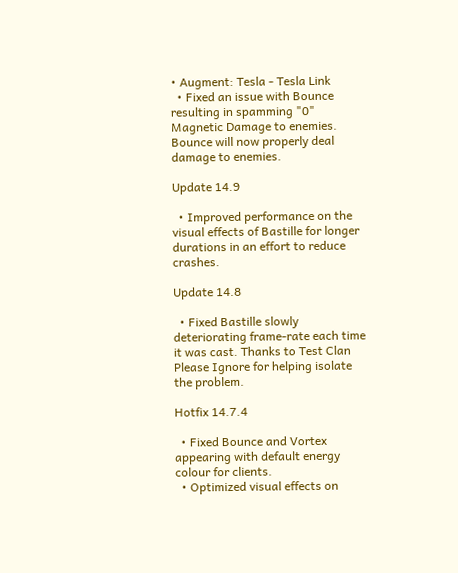• Augment: Tesla - Tesla Link
  • Fixed an issue with Bounce resulting in spamming "0" Magnetic Damage to enemies. Bounce will now properly deal damage to enemies.

Update 14.9

  • Improved performance on the visual effects of Bastille for longer durations in an effort to reduce crashes.

Update 14.8

  • Fixed Bastille slowly deteriorating frame-rate each time it was cast. Thanks to Test Clan Please Ignore for helping isolate the problem.

Hotfix 14.7.4

  • Fixed Bounce and Vortex appearing with default energy colour for clients.
  • Optimized visual effects on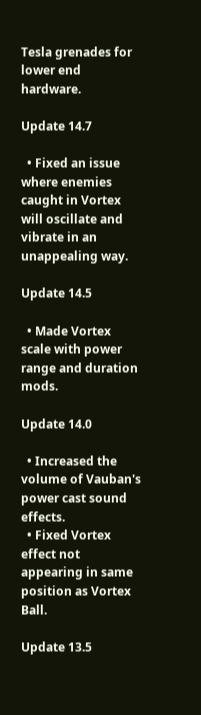Tesla grenades for lower end hardware.

Update 14.7

  • Fixed an issue where enemies caught in Vortex will oscillate and vibrate in an unappealing way.

Update 14.5

  • Made Vortex scale with power range and duration mods.

Update 14.0

  • Increased the volume of Vauban's power cast sound effects.
  • Fixed Vortex effect not appearing in same position as Vortex Ball.

Update 13.5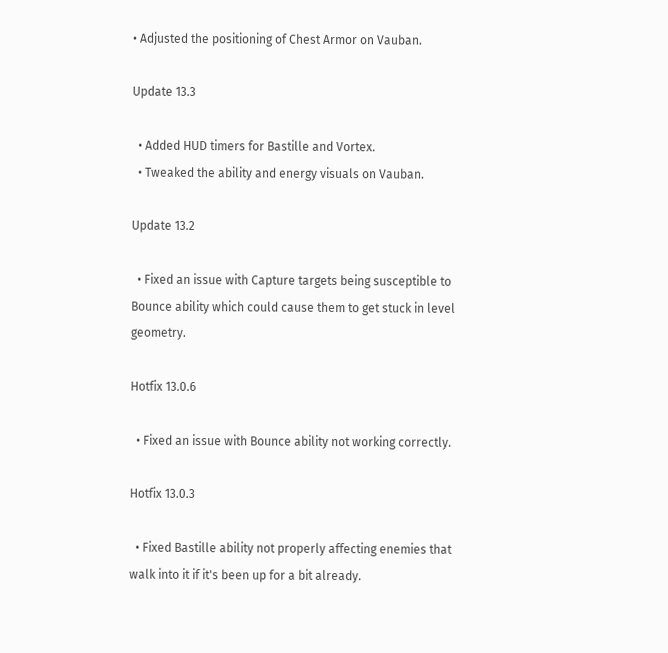• Adjusted the positioning of Chest Armor on Vauban.

Update 13.3

  • Added HUD timers for Bastille and Vortex.
  • Tweaked the ability and energy visuals on Vauban.

Update 13.2

  • Fixed an issue with Capture targets being susceptible to Bounce ability which could cause them to get stuck in level geometry.

Hotfix 13.0.6

  • Fixed an issue with Bounce ability not working correctly.

Hotfix 13.0.3

  • Fixed Bastille ability not properly affecting enemies that walk into it if it's been up for a bit already.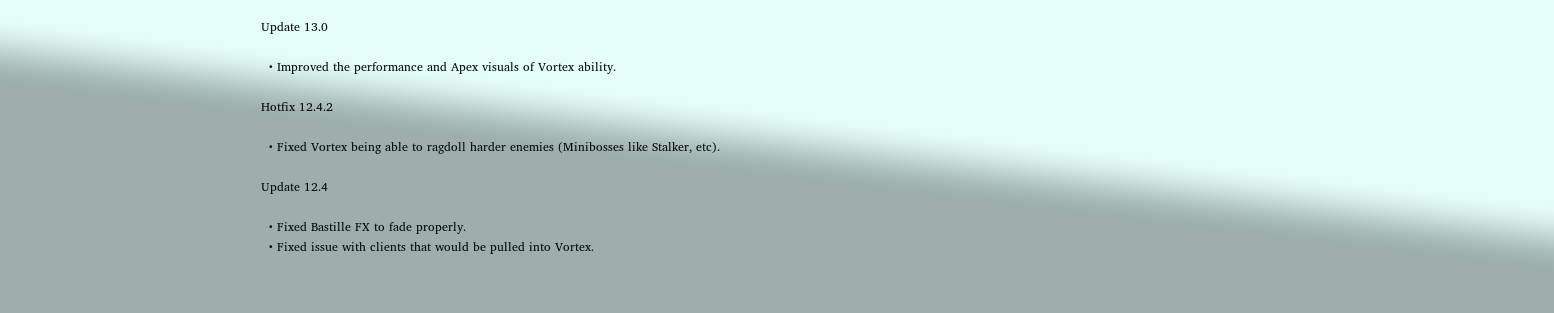Update 13.0

  • Improved the performance and Apex visuals of Vortex ability.

Hotfix 12.4.2

  • Fixed Vortex being able to ragdoll harder enemies (Minibosses like Stalker, etc).

Update 12.4

  • Fixed Bastille FX to fade properly.
  • Fixed issue with clients that would be pulled into Vortex.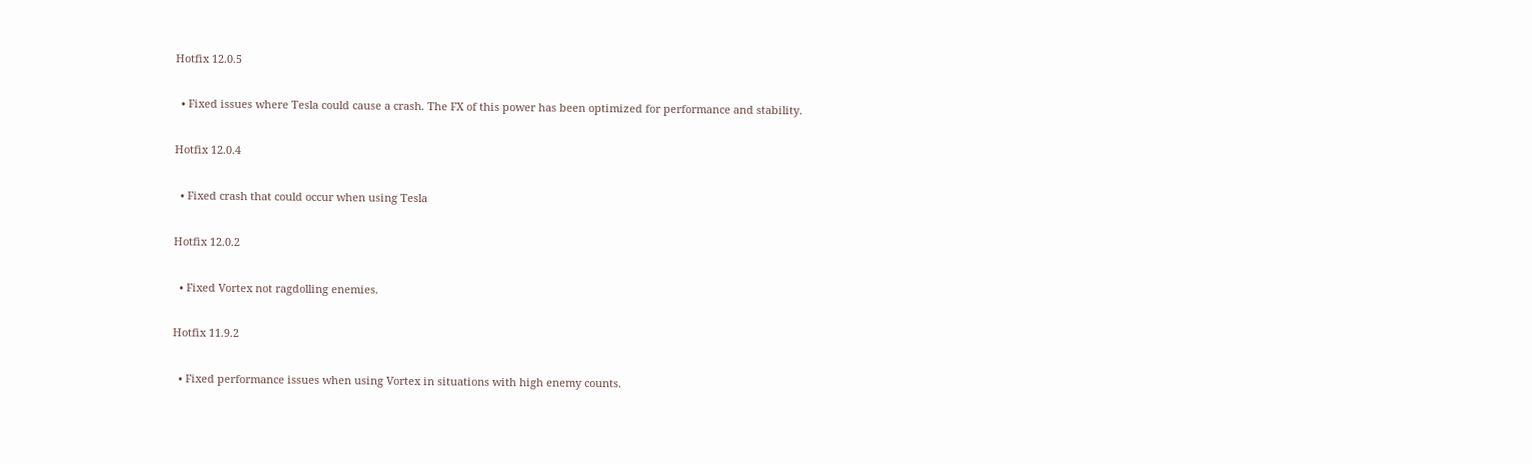Hotfix 12.0.5

  • Fixed issues where Tesla could cause a crash. The FX of this power has been optimized for performance and stability.

Hotfix 12.0.4

  • Fixed crash that could occur when using Tesla

Hotfix 12.0.2

  • Fixed Vortex not ragdolling enemies.

Hotfix 11.9.2

  • Fixed performance issues when using Vortex in situations with high enemy counts.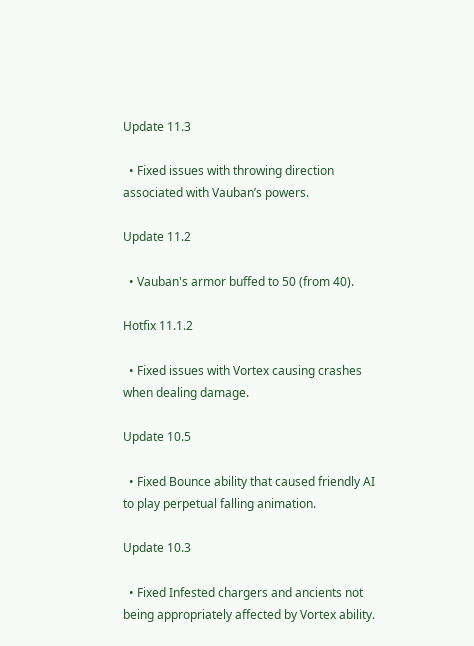Update 11.3

  • Fixed issues with throwing direction associated with Vauban’s powers.

Update 11.2

  • Vauban's armor buffed to 50 (from 40).

Hotfix 11.1.2

  • Fixed issues with Vortex causing crashes when dealing damage.

Update 10.5

  • Fixed Bounce ability that caused friendly AI to play perpetual falling animation.

Update 10.3

  • Fixed Infested chargers and ancients not being appropriately affected by Vortex ability.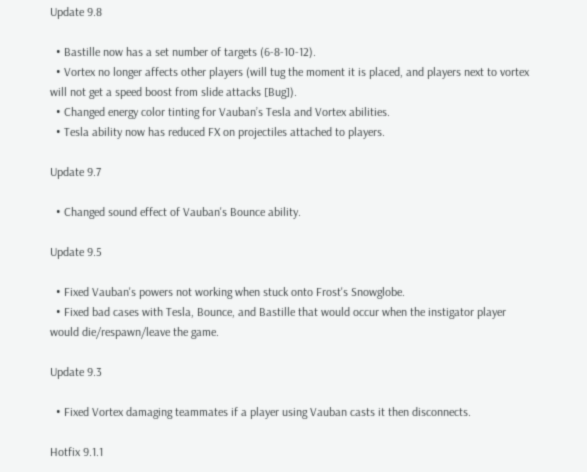Update 9.8

  • Bastille now has a set number of targets (6-8-10-12).
  • Vortex no longer affects other players (will tug the moment it is placed, and players next to vortex will not get a speed boost from slide attacks [Bug]).
  • Changed energy color tinting for Vauban’s Tesla and Vortex abilities.
  • Tesla ability now has reduced FX on projectiles attached to players.

Update 9.7

  • Changed sound effect of Vauban's Bounce ability.

Update 9.5

  • Fixed Vauban's powers not working when stuck onto Frost's Snowglobe.
  • Fixed bad cases with Tesla, Bounce, and Bastille that would occur when the instigator player would die/respawn/leave the game.

Update 9.3

  • Fixed Vortex damaging teammates if a player using Vauban casts it then disconnects.

Hotfix 9.1.1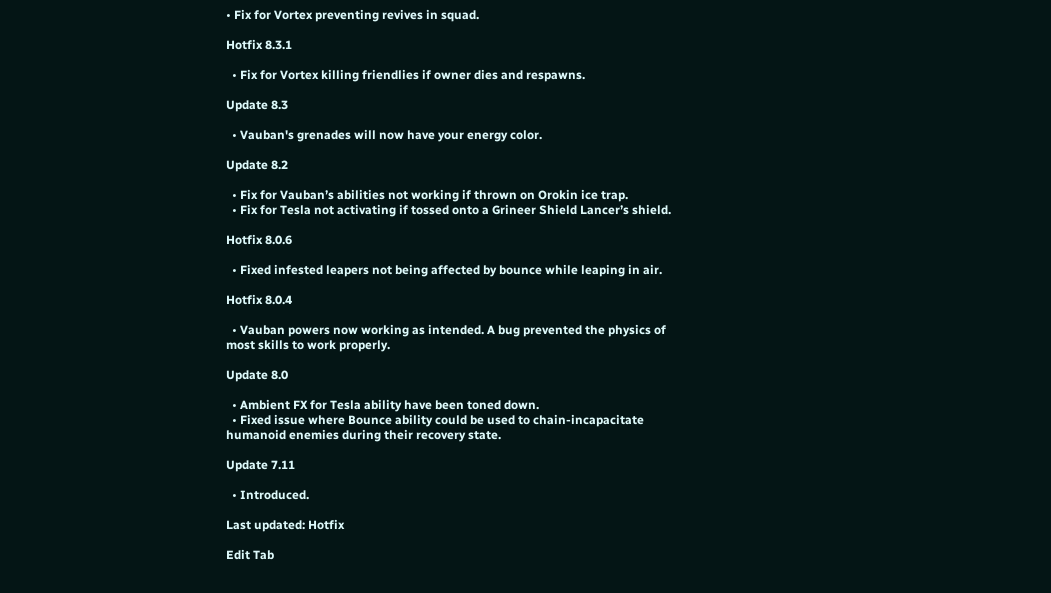• Fix for Vortex preventing revives in squad.

Hotfix 8.3.1

  • Fix for Vortex killing friendlies if owner dies and respawns.

Update 8.3

  • Vauban's grenades will now have your energy color.

Update 8.2

  • Fix for Vauban’s abilities not working if thrown on Orokin ice trap.
  • Fix for Tesla not activating if tossed onto a Grineer Shield Lancer’s shield.

Hotfix 8.0.6

  • Fixed infested leapers not being affected by bounce while leaping in air.

Hotfix 8.0.4

  • Vauban powers now working as intended. A bug prevented the physics of most skills to work properly.

Update 8.0

  • Ambient FX for Tesla ability have been toned down.
  • Fixed issue where Bounce ability could be used to chain-incapacitate humanoid enemies during their recovery state.

Update 7.11

  • Introduced.

Last updated: Hotfix

Edit Tab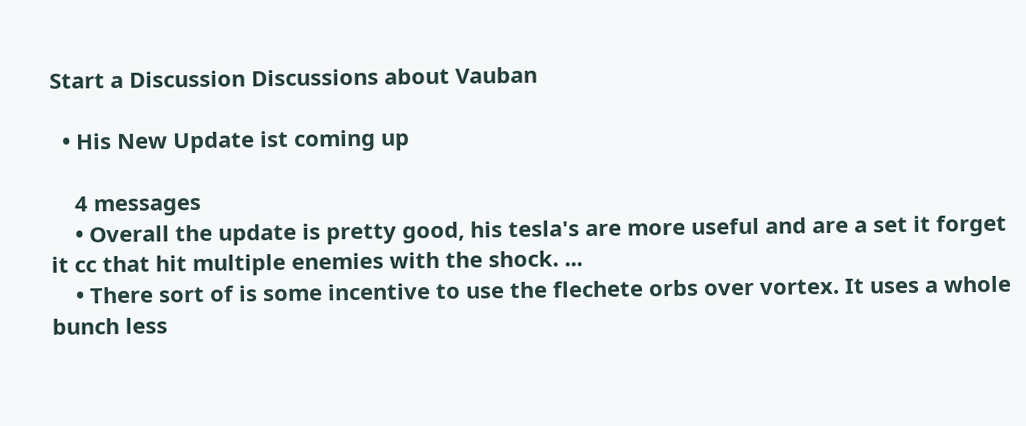Start a Discussion Discussions about Vauban

  • His New Update ist coming up

    4 messages
    • Overall the update is pretty good, his tesla's are more useful and are a set it forget it cc that hit multiple enemies with the shock. ...
    • There sort of is some incentive to use the flechete orbs over vortex. It uses a whole bunch less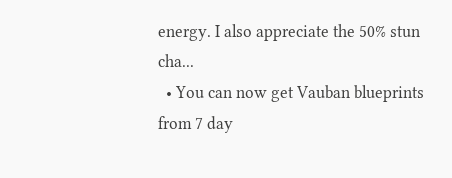energy. I also appreciate the 50% stun cha...
  • You can now get Vauban blueprints from 7 day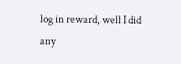log in reward, well I did any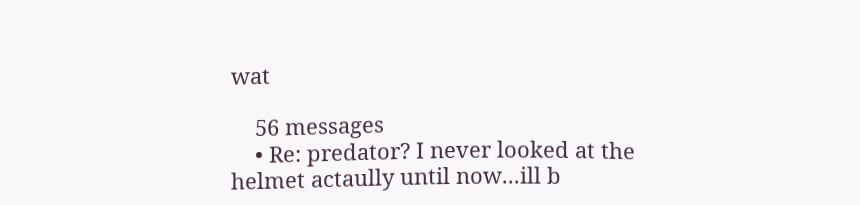wat

    56 messages
    • Re: predator? I never looked at the helmet actaully until now...ill b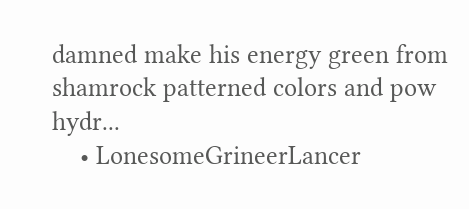damned make his energy green from shamrock patterned colors and pow hydr...
    • LonesomeGrineerLancer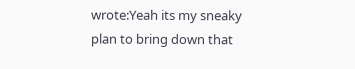wrote:Yeah its my sneaky plan to bring down that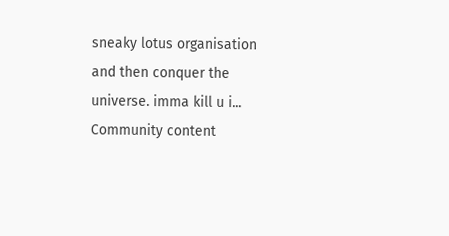sneaky lotus organisation and then conquer the universe. imma kill u i...
Community content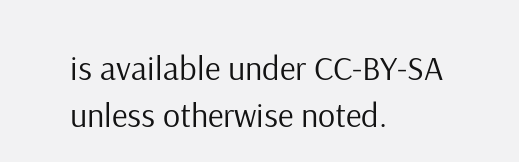is available under CC-BY-SA unless otherwise noted.